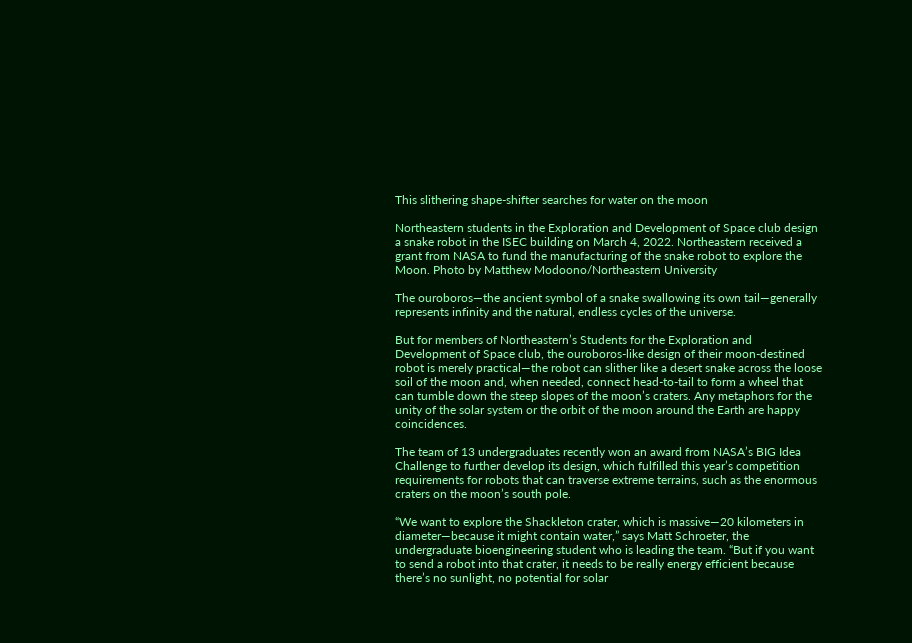This slithering shape-shifter searches for water on the moon

Northeastern students in the Exploration and Development of Space club design a snake robot in the ISEC building on March 4, 2022. Northeastern received a grant from NASA to fund the manufacturing of the snake robot to explore the Moon. Photo by Matthew Modoono/Northeastern University

The ouroboros—the ancient symbol of a snake swallowing its own tail—generally represents infinity and the natural, endless cycles of the universe.

But for members of Northeastern’s Students for the Exploration and Development of Space club, the ouroboros-like design of their moon-destined robot is merely practical—the robot can slither like a desert snake across the loose soil of the moon and, when needed, connect head-to-tail to form a wheel that can tumble down the steep slopes of the moon’s craters. Any metaphors for the unity of the solar system or the orbit of the moon around the Earth are happy coincidences.

The team of 13 undergraduates recently won an award from NASA’s BIG Idea Challenge to further develop its design, which fulfilled this year’s competition requirements for robots that can traverse extreme terrains, such as the enormous craters on the moon’s south pole.

“We want to explore the Shackleton crater, which is massive—20 kilometers in diameter—because it might contain water,” says Matt Schroeter, the undergraduate bioengineering student who is leading the team. “But if you want to send a robot into that crater, it needs to be really energy efficient because there’s no sunlight, no potential for solar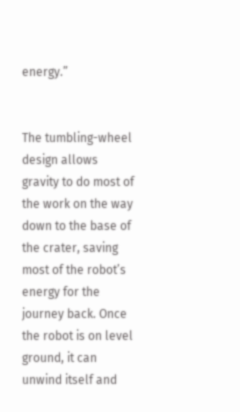energy.”


The tumbling-wheel design allows gravity to do most of the work on the way down to the base of the crater, saving most of the robot’s energy for the journey back. Once the robot is on level ground, it can unwind itself and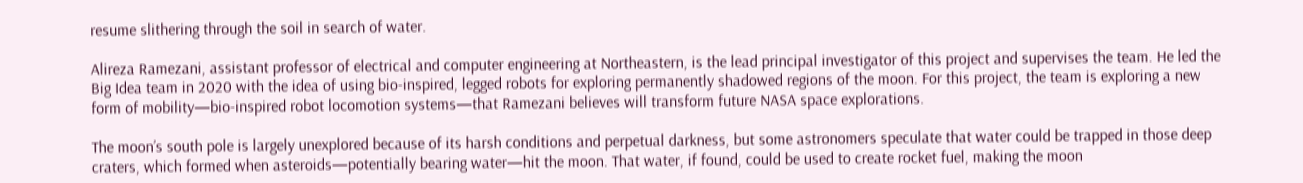resume slithering through the soil in search of water.

Alireza Ramezani, assistant professor of electrical and computer engineering at Northeastern, is the lead principal investigator of this project and supervises the team. He led the Big Idea team in 2020 with the idea of using bio-inspired, legged robots for exploring permanently shadowed regions of the moon. For this project, the team is exploring a new form of mobility—bio-inspired robot locomotion systems—that Ramezani believes will transform future NASA space explorations.

The moon’s south pole is largely unexplored because of its harsh conditions and perpetual darkness, but some astronomers speculate that water could be trapped in those deep craters, which formed when asteroids—potentially bearing water—hit the moon. That water, if found, could be used to create rocket fuel, making the moon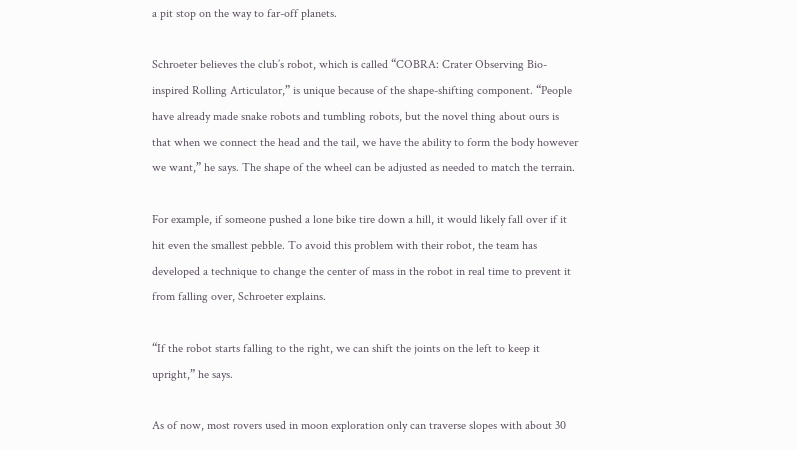a pit stop on the way to far-off planets.

Schroeter believes the club’s robot, which is called “COBRA: Crater Observing Bio-inspired Rolling Articulator,” is unique because of the shape-shifting component. “People have already made snake robots and tumbling robots, but the novel thing about ours is that when we connect the head and the tail, we have the ability to form the body however we want,” he says. The shape of the wheel can be adjusted as needed to match the terrain.

For example, if someone pushed a lone bike tire down a hill, it would likely fall over if it hit even the smallest pebble. To avoid this problem with their robot, the team has developed a technique to change the center of mass in the robot in real time to prevent it from falling over, Schroeter explains.

“If the robot starts falling to the right, we can shift the joints on the left to keep it upright,” he says.

As of now, most rovers used in moon exploration only can traverse slopes with about 30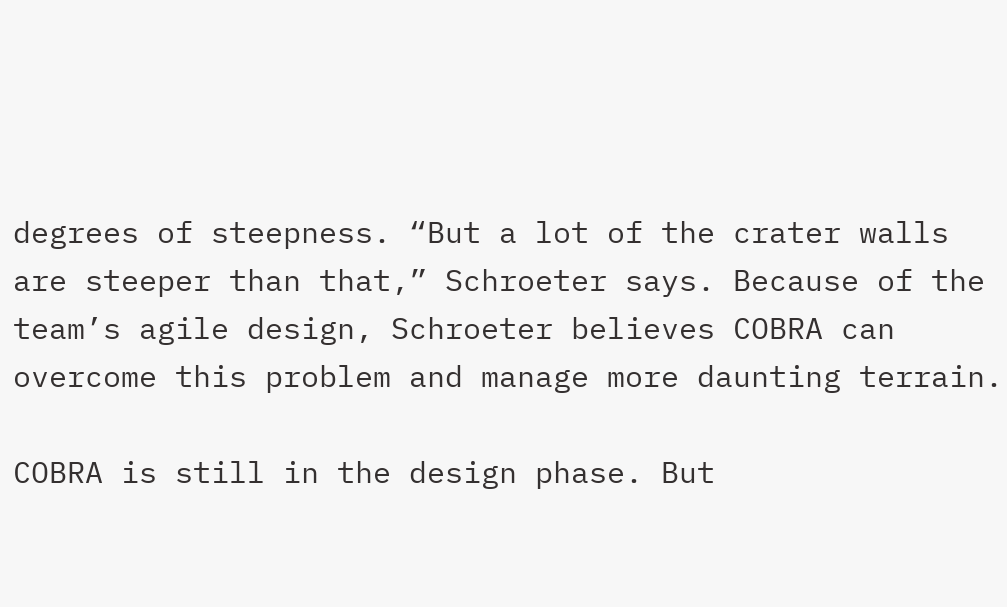degrees of steepness. “But a lot of the crater walls are steeper than that,” Schroeter says. Because of the team’s agile design, Schroeter believes COBRA can overcome this problem and manage more daunting terrain.

COBRA is still in the design phase. But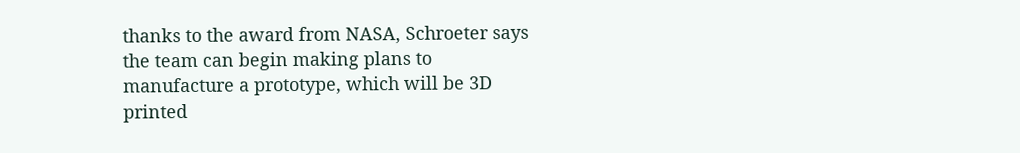thanks to the award from NASA, Schroeter says the team can begin making plans to manufacture a prototype, which will be 3D printed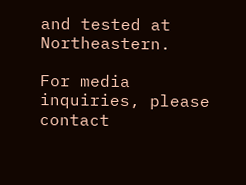and tested at Northeastern.

For media inquiries, please contact